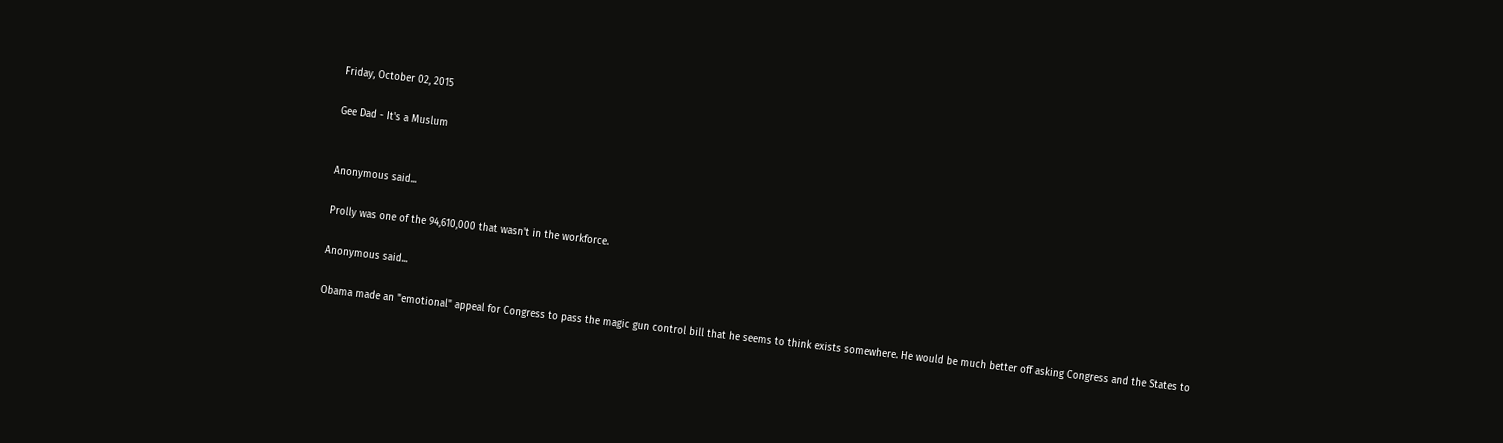Friday, October 02, 2015

Gee Dad - It's a Muslum


Anonymous said...

Prolly was one of the 94,610,000 that wasn't in the workforce.

Anonymous said...

Obama made an "emotional" appeal for Congress to pass the magic gun control bill that he seems to think exists somewhere. He would be much better off asking Congress and the States to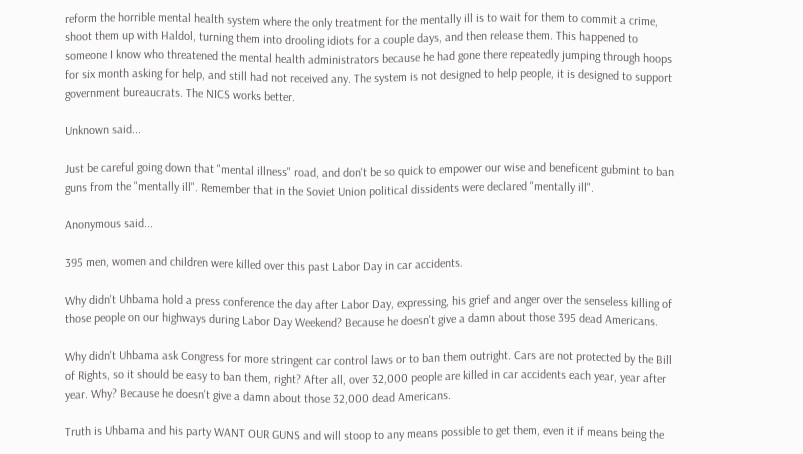reform the horrible mental health system where the only treatment for the mentally ill is to wait for them to commit a crime, shoot them up with Haldol, turning them into drooling idiots for a couple days, and then release them. This happened to someone I know who threatened the mental health administrators because he had gone there repeatedly jumping through hoops for six month asking for help, and still had not received any. The system is not designed to help people, it is designed to support government bureaucrats. The NICS works better.

Unknown said...

Just be careful going down that "mental illness" road, and don't be so quick to empower our wise and beneficent gubmint to ban guns from the "mentally ill". Remember that in the Soviet Union political dissidents were declared "mentally ill".

Anonymous said...

395 men, women and children were killed over this past Labor Day in car accidents.

Why didn't Uhbama hold a press conference the day after Labor Day, expressing, his grief and anger over the senseless killing of those people on our highways during Labor Day Weekend? Because he doesn't give a damn about those 395 dead Americans.

Why didn't Uhbama ask Congress for more stringent car control laws or to ban them outright. Cars are not protected by the Bill of Rights, so it should be easy to ban them, right? After all, over 32,000 people are killed in car accidents each year, year after year. Why? Because he doesn't give a damn about those 32,000 dead Americans.

Truth is Uhbama and his party WANT OUR GUNS and will stoop to any means possible to get them, even it if means being the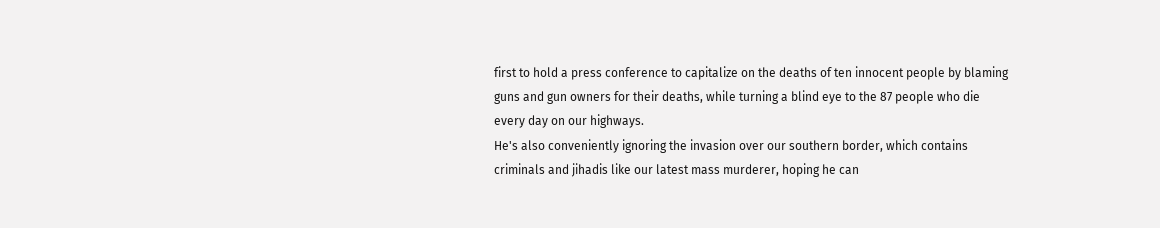first to hold a press conference to capitalize on the deaths of ten innocent people by blaming guns and gun owners for their deaths, while turning a blind eye to the 87 people who die every day on our highways.
He's also conveniently ignoring the invasion over our southern border, which contains criminals and jihadis like our latest mass murderer, hoping he can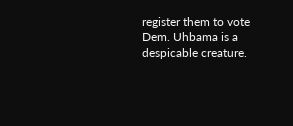register them to vote Dem. Uhbama is a despicable creature.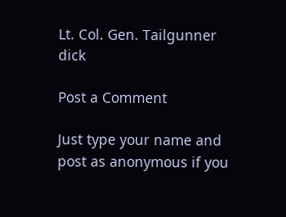Lt. Col. Gen. Tailgunner dick

Post a Comment

Just type your name and post as anonymous if you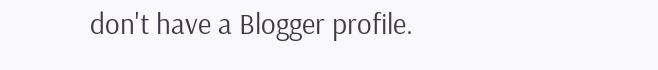don't have a Blogger profile.